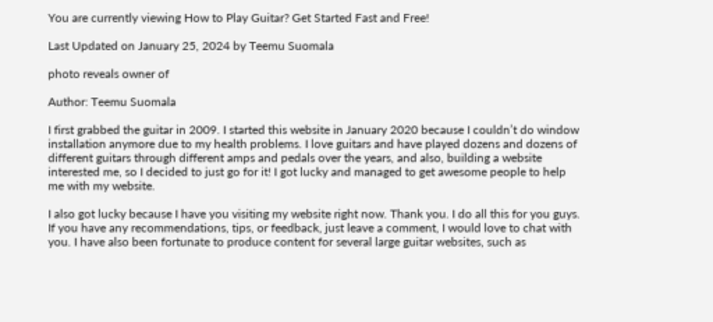You are currently viewing How to Play Guitar? Get Started Fast and Free!

Last Updated on January 25, 2024 by Teemu Suomala

photo reveals owner of

Author: Teemu Suomala

I first grabbed the guitar in 2009. I started this website in January 2020 because I couldn’t do window installation anymore due to my health problems. I love guitars and have played dozens and dozens of different guitars through different amps and pedals over the years, and also, building a website interested me, so I decided to just go for it! I got lucky and managed to get awesome people to help me with my website.

I also got lucky because I have you visiting my website right now. Thank you. I do all this for you guys. If you have any recommendations, tips, or feedback, just leave a comment, I would love to chat with you. I have also been fortunate to produce content for several large guitar websites, such as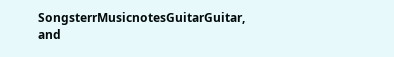SongsterrMusicnotesGuitarGuitar, and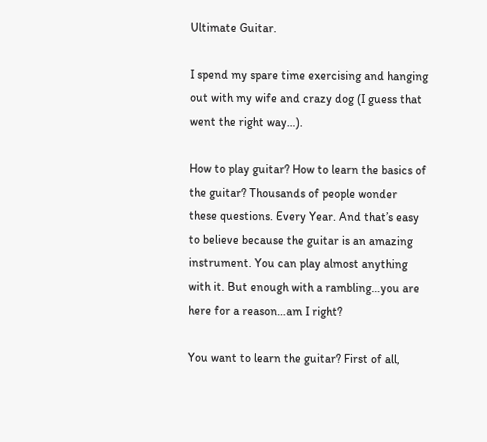Ultimate Guitar.

I spend my spare time exercising and hanging out with my wife and crazy dog (I guess that went the right way…).

How to play guitar? How to learn the basics of the guitar? Thousands of people wonder these questions. Every Year. And that’s easy to believe because the guitar is an amazing instrument. You can play almost anything with it. But enough with a rambling…you are here for a reason…am I right?

You want to learn the guitar? First of all,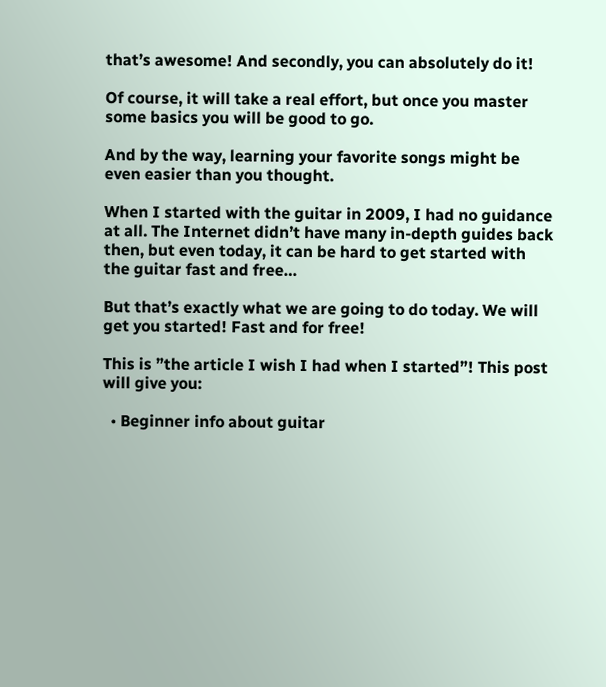that’s awesome! And secondly, you can absolutely do it!

Of course, it will take a real effort, but once you master some basics you will be good to go.

And by the way, learning your favorite songs might be even easier than you thought.

When I started with the guitar in 2009, I had no guidance at all. The Internet didn’t have many in-depth guides back then, but even today, it can be hard to get started with the guitar fast and free…

But that’s exactly what we are going to do today. We will get you started! Fast and for free!

This is ”the article I wish I had when I started”! This post will give you:

  • Beginner info about guitar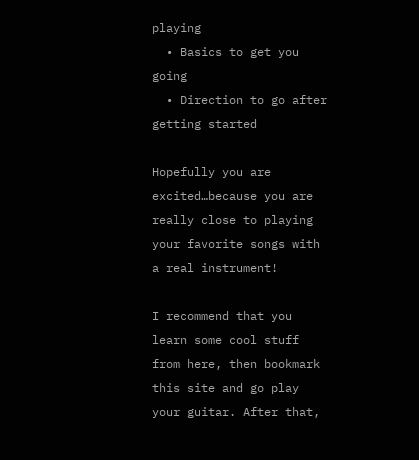playing
  • Basics to get you going
  • Direction to go after getting started

Hopefully you are excited…because you are really close to playing your favorite songs with a real instrument!

I recommend that you learn some cool stuff from here, then bookmark this site and go play your guitar. After that,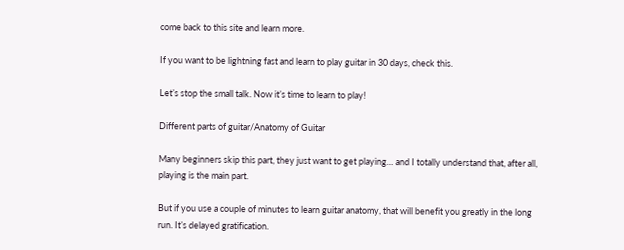come back to this site and learn more.

If you want to be lightning fast and learn to play guitar in 30 days, check this.

Let’s stop the small talk. Now it’s time to learn to play!

Different parts of guitar/Anatomy of Guitar

Many beginners skip this part, they just want to get playing… and I totally understand that, after all, playing is the main part.

But if you use a couple of minutes to learn guitar anatomy, that will benefit you greatly in the long run. It’s delayed gratification.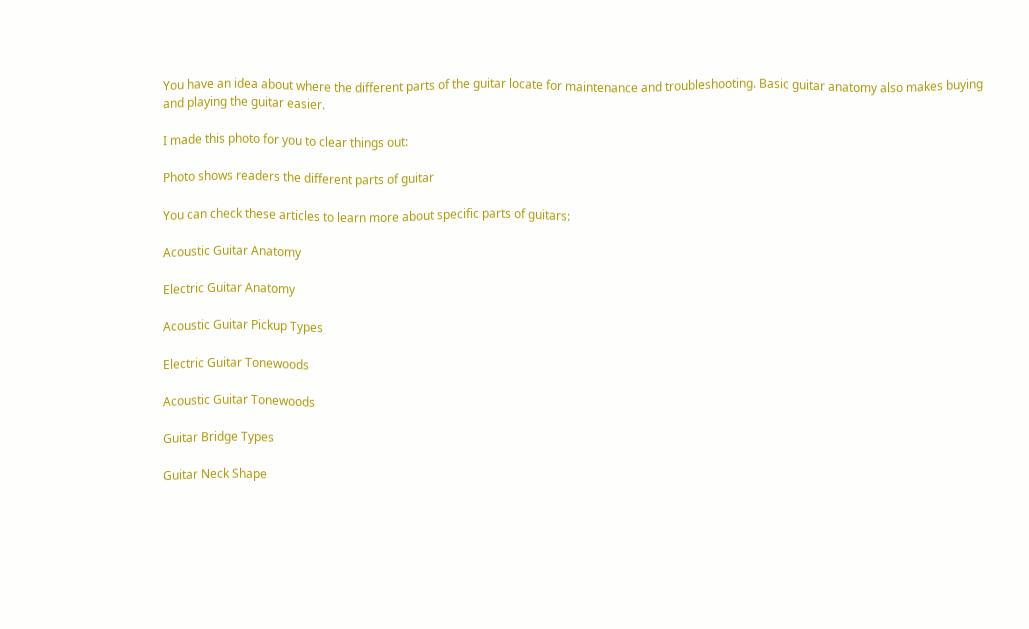You have an idea about where the different parts of the guitar locate for maintenance and troubleshooting. Basic guitar anatomy also makes buying and playing the guitar easier.

I made this photo for you to clear things out:

Photo shows readers the different parts of guitar

You can check these articles to learn more about specific parts of guitars:

Acoustic Guitar Anatomy

Electric Guitar Anatomy

Acoustic Guitar Pickup Types

Electric Guitar Tonewoods

Acoustic Guitar Tonewoods

Guitar Bridge Types

Guitar Neck Shape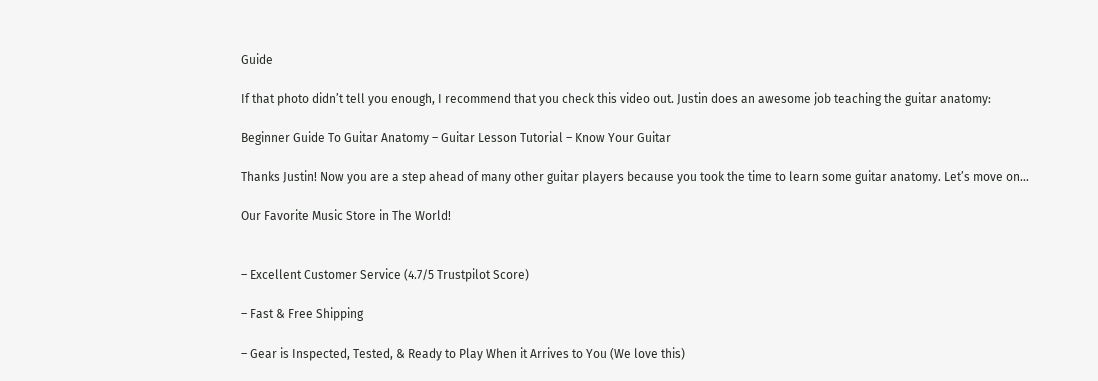Guide

If that photo didn’t tell you enough, I recommend that you check this video out. Justin does an awesome job teaching the guitar anatomy:

Beginner Guide To Guitar Anatomy – Guitar Lesson Tutorial – Know Your Guitar

Thanks Justin! Now you are a step ahead of many other guitar players because you took the time to learn some guitar anatomy. Let’s move on…

Our Favorite Music Store in The World!


– Excellent Customer Service (4.7/5 Trustpilot Score)

– Fast & Free Shipping

– Gear is Inspected, Tested, & Ready to Play When it Arrives to You (We love this)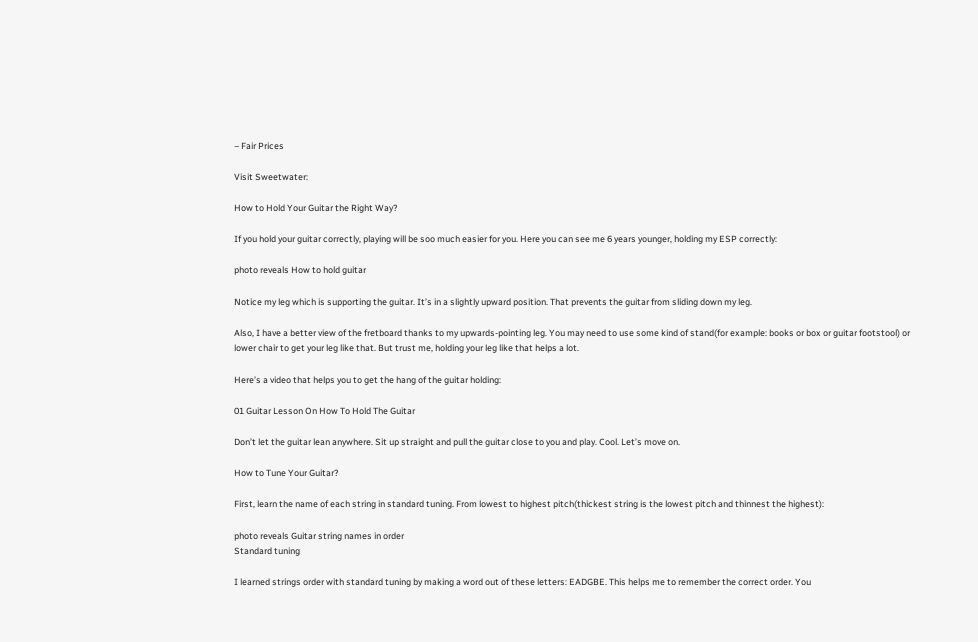– Fair Prices

Visit Sweetwater:

How to Hold Your Guitar the Right Way?

If you hold your guitar correctly, playing will be soo much easier for you. Here you can see me 6 years younger, holding my ESP correctly:

photo reveals How to hold guitar

Notice my leg which is supporting the guitar. It’s in a slightly upward position. That prevents the guitar from sliding down my leg.

Also, I have a better view of the fretboard thanks to my upwards-pointing leg. You may need to use some kind of stand(for example: books or box or guitar footstool) or lower chair to get your leg like that. But trust me, holding your leg like that helps a lot.

Here’s a video that helps you to get the hang of the guitar holding:

01 Guitar Lesson On How To Hold The Guitar

Don’t let the guitar lean anywhere. Sit up straight and pull the guitar close to you and play. Cool. Let’s move on.

How to Tune Your Guitar?

First, learn the name of each string in standard tuning. From lowest to highest pitch(thickest string is the lowest pitch and thinnest the highest):

photo reveals Guitar string names in order
Standard tuning

I learned strings order with standard tuning by making a word out of these letters: EADGBE. This helps me to remember the correct order. You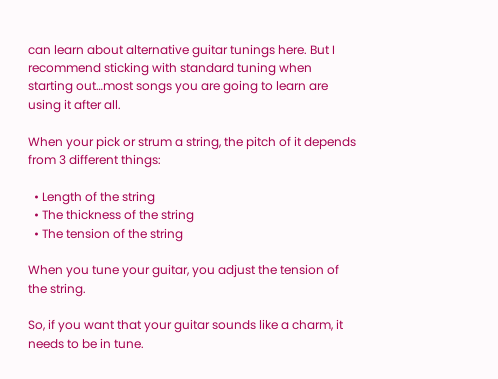can learn about alternative guitar tunings here. But I recommend sticking with standard tuning when starting out…most songs you are going to learn are using it after all.

When your pick or strum a string, the pitch of it depends from 3 different things:

  • Length of the string
  • The thickness of the string
  • The tension of the string

When you tune your guitar, you adjust the tension of the string.

So, if you want that your guitar sounds like a charm, it needs to be in tune.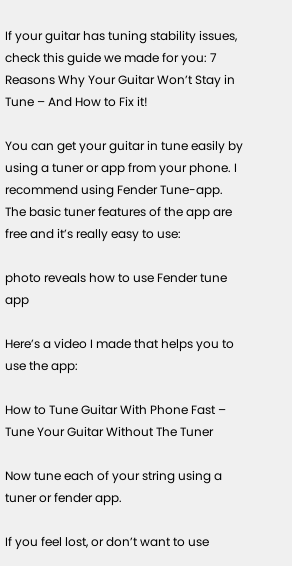If your guitar has tuning stability issues, check this guide we made for you: 7 Reasons Why Your Guitar Won’t Stay in Tune – And How to Fix it!

You can get your guitar in tune easily by using a tuner or app from your phone. I recommend using Fender Tune-app. The basic tuner features of the app are free and it’s really easy to use:

photo reveals how to use Fender tune app

Here’s a video I made that helps you to use the app:

How to Tune Guitar With Phone Fast – Tune Your Guitar Without The Tuner

Now tune each of your string using a tuner or fender app.

If you feel lost, or don’t want to use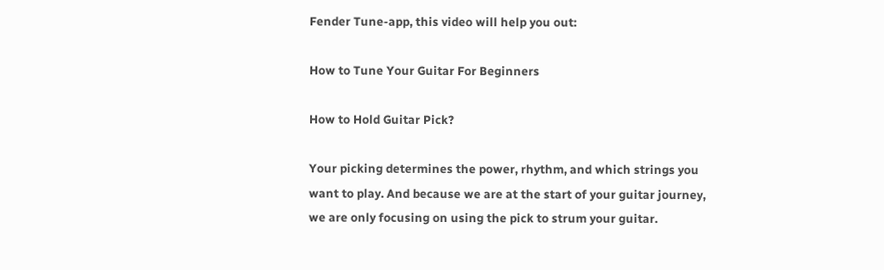Fender Tune-app, this video will help you out:

How to Tune Your Guitar For Beginners

How to Hold Guitar Pick?

Your picking determines the power, rhythm, and which strings you want to play. And because we are at the start of your guitar journey, we are only focusing on using the pick to strum your guitar.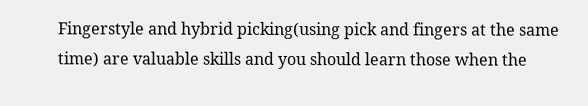Fingerstyle and hybrid picking(using pick and fingers at the same time) are valuable skills and you should learn those when the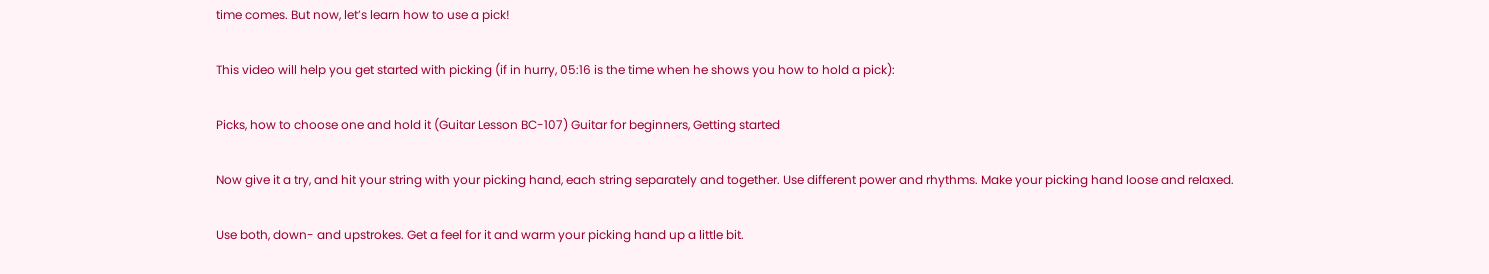time comes. But now, let’s learn how to use a pick!

This video will help you get started with picking (if in hurry, 05:16 is the time when he shows you how to hold a pick):

Picks, how to choose one and hold it (Guitar Lesson BC-107) Guitar for beginners, Getting started

Now give it a try, and hit your string with your picking hand, each string separately and together. Use different power and rhythms. Make your picking hand loose and relaxed.

Use both, down- and upstrokes. Get a feel for it and warm your picking hand up a little bit.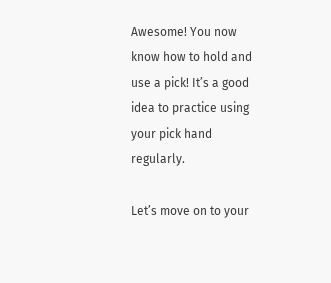Awesome! You now know how to hold and use a pick! It’s a good idea to practice using your pick hand regularly.

Let’s move on to your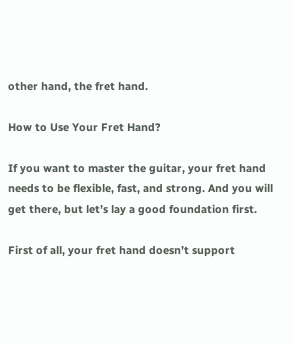other hand, the fret hand.

How to Use Your Fret Hand?

If you want to master the guitar, your fret hand needs to be flexible, fast, and strong. And you will get there, but let’s lay a good foundation first.

First of all, your fret hand doesn’t support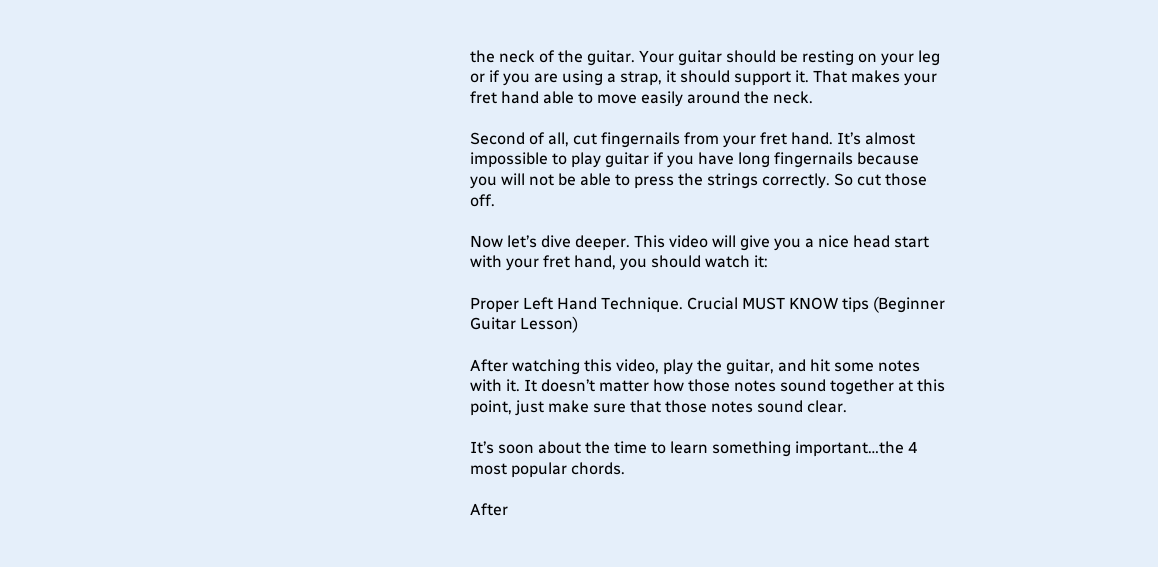the neck of the guitar. Your guitar should be resting on your leg or if you are using a strap, it should support it. That makes your fret hand able to move easily around the neck.

Second of all, cut fingernails from your fret hand. It’s almost impossible to play guitar if you have long fingernails because you will not be able to press the strings correctly. So cut those off.

Now let’s dive deeper. This video will give you a nice head start with your fret hand, you should watch it:

Proper Left Hand Technique. Crucial MUST KNOW tips (Beginner Guitar Lesson)

After watching this video, play the guitar, and hit some notes with it. It doesn’t matter how those notes sound together at this point, just make sure that those notes sound clear.

It’s soon about the time to learn something important…the 4 most popular chords.

After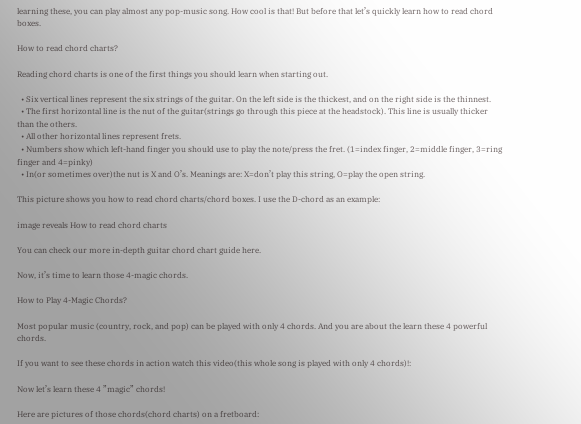learning these, you can play almost any pop-music song. How cool is that! But before that let’s quickly learn how to read chord boxes.

How to read chord charts?

Reading chord charts is one of the first things you should learn when starting out.

  • Six vertical lines represent the six strings of the guitar. On the left side is the thickest, and on the right side is the thinnest.
  • The first horizontal line is the nut of the guitar(strings go through this piece at the headstock). This line is usually thicker than the others.
  • All other horizontal lines represent frets.
  • Numbers show which left-hand finger you should use to play the note/press the fret. (1=index finger, 2=middle finger, 3=ring finger and 4=pinky)
  • In(or sometimes over)the nut is X and O’s. Meanings are: X=don’t play this string, O=play the open string.

This picture shows you how to read chord charts/chord boxes. I use the D-chord as an example:

image reveals How to read chord charts

You can check our more in-depth guitar chord chart guide here.

Now, it’s time to learn those 4-magic chords.

How to Play 4-Magic Chords?

Most popular music (country, rock, and pop) can be played with only 4 chords. And you are about the learn these 4 powerful chords.

If you want to see these chords in action watch this video(this whole song is played with only 4 chords)!:

Now let’s learn these 4 ”magic” chords!

Here are pictures of those chords(chord charts) on a fretboard: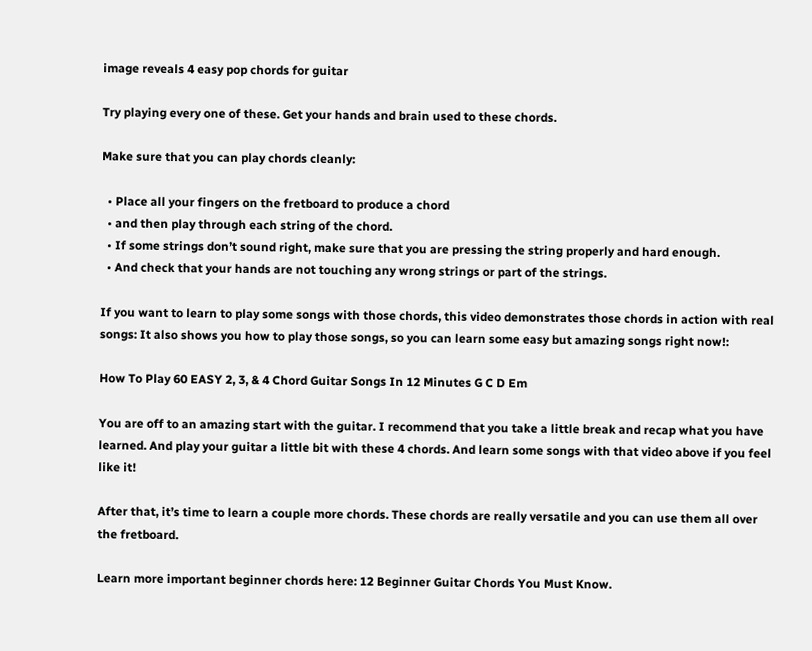image reveals 4 easy pop chords for guitar

Try playing every one of these. Get your hands and brain used to these chords.

Make sure that you can play chords cleanly:

  • Place all your fingers on the fretboard to produce a chord
  • and then play through each string of the chord.
  • If some strings don’t sound right, make sure that you are pressing the string properly and hard enough.
  • And check that your hands are not touching any wrong strings or part of the strings.

If you want to learn to play some songs with those chords, this video demonstrates those chords in action with real songs: It also shows you how to play those songs, so you can learn some easy but amazing songs right now!:

How To Play 60 EASY 2, 3, & 4 Chord Guitar Songs In 12 Minutes G C D Em

You are off to an amazing start with the guitar. I recommend that you take a little break and recap what you have learned. And play your guitar a little bit with these 4 chords. And learn some songs with that video above if you feel like it!

After that, it’s time to learn a couple more chords. These chords are really versatile and you can use them all over the fretboard.

Learn more important beginner chords here: 12 Beginner Guitar Chords You Must Know.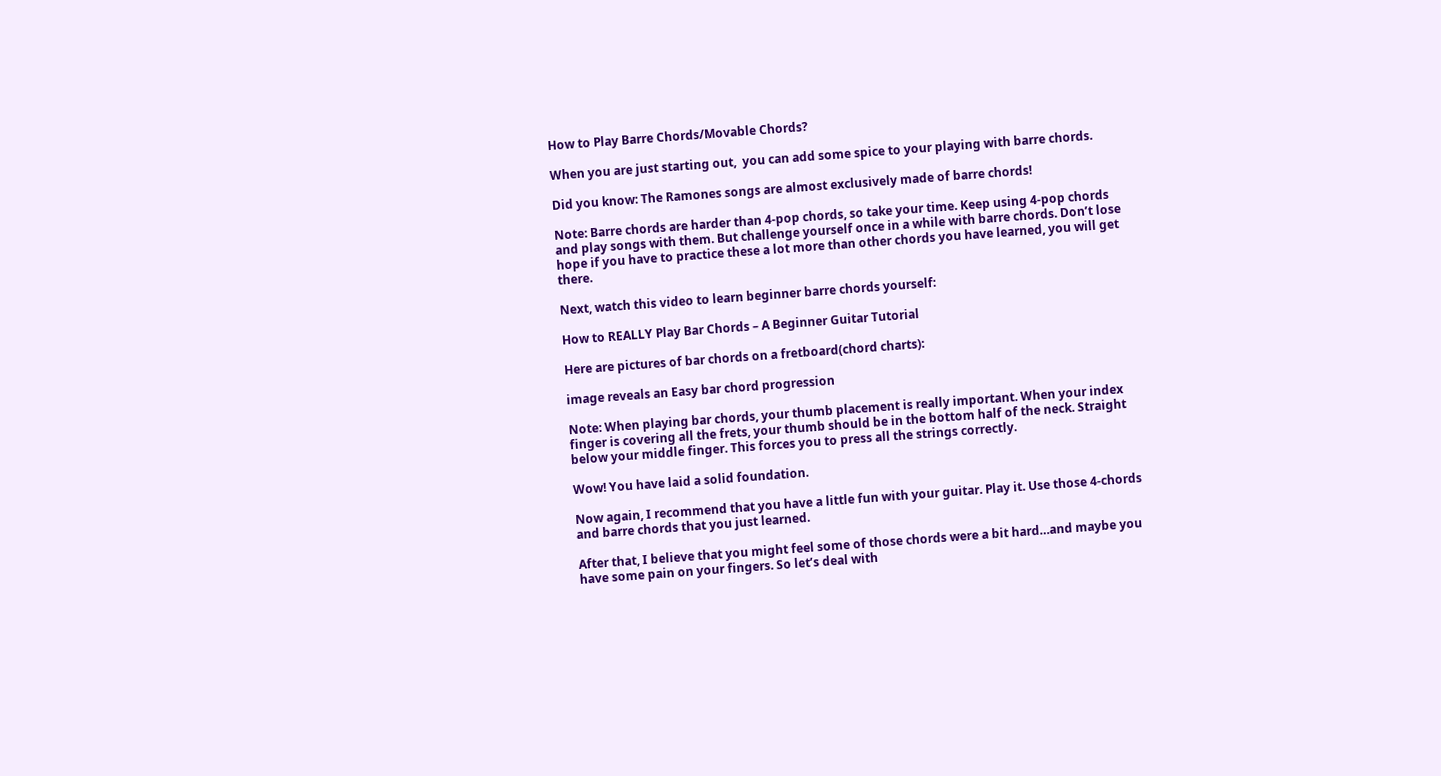How to Play Barre Chords/Movable Chords?

When you are just starting out,  you can add some spice to your playing with barre chords.

Did you know: The Ramones songs are almost exclusively made of barre chords!

Note: Barre chords are harder than 4-pop chords, so take your time. Keep using 4-pop chords and play songs with them. But challenge yourself once in a while with barre chords. Don’t lose hope if you have to practice these a lot more than other chords you have learned, you will get there.

Next, watch this video to learn beginner barre chords yourself:

How to REALLY Play Bar Chords – A Beginner Guitar Tutorial

Here are pictures of bar chords on a fretboard(chord charts):

image reveals an Easy bar chord progression

Note: When playing bar chords, your thumb placement is really important. When your index finger is covering all the frets, your thumb should be in the bottom half of the neck. Straight below your middle finger. This forces you to press all the strings correctly.

Wow! You have laid a solid foundation.

Now again, I recommend that you have a little fun with your guitar. Play it. Use those 4-chords and barre chords that you just learned.

After that, I believe that you might feel some of those chords were a bit hard…and maybe you have some pain on your fingers. So let’s deal with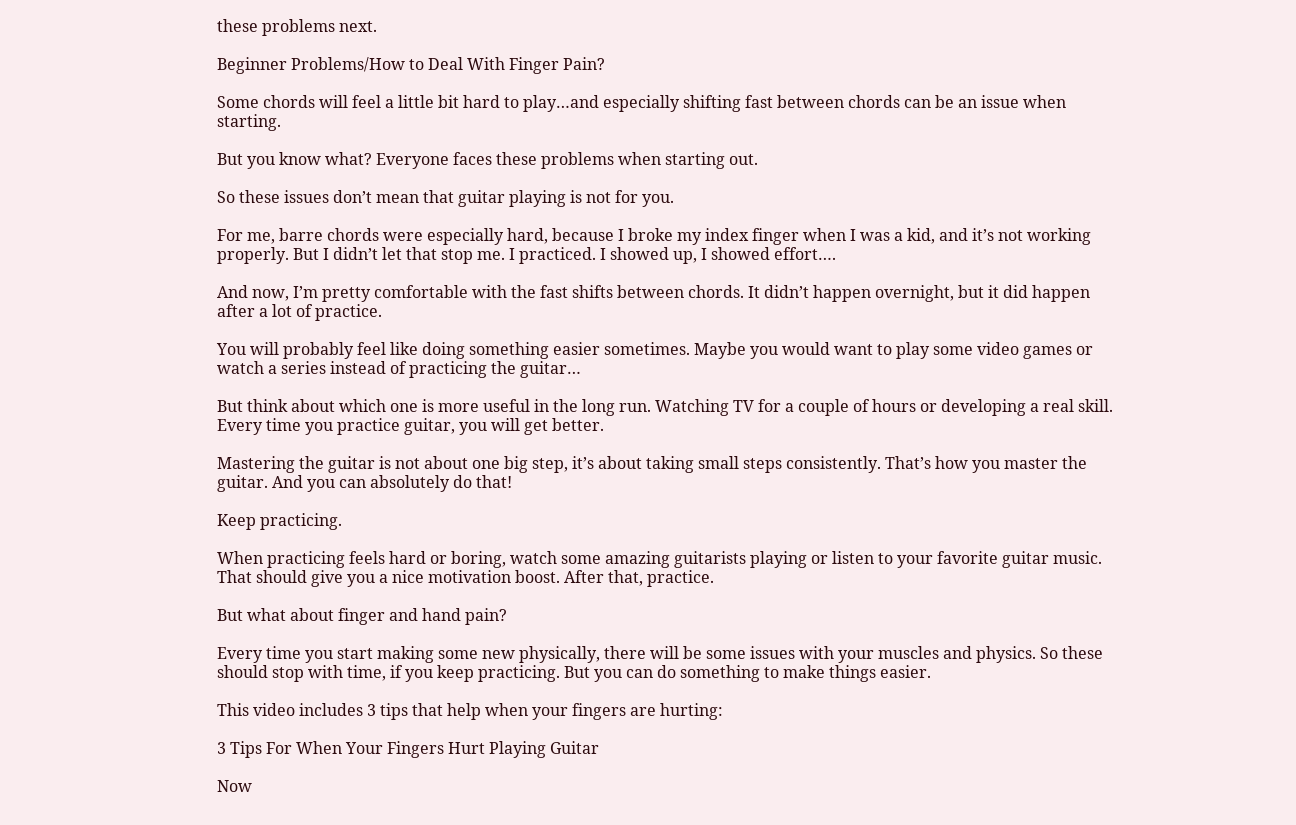these problems next.

Beginner Problems/How to Deal With Finger Pain?

Some chords will feel a little bit hard to play…and especially shifting fast between chords can be an issue when starting.

But you know what? Everyone faces these problems when starting out.

So these issues don’t mean that guitar playing is not for you.

For me, barre chords were especially hard, because I broke my index finger when I was a kid, and it’s not working properly. But I didn’t let that stop me. I practiced. I showed up, I showed effort….

And now, I’m pretty comfortable with the fast shifts between chords. It didn’t happen overnight, but it did happen after a lot of practice.

You will probably feel like doing something easier sometimes. Maybe you would want to play some video games or watch a series instead of practicing the guitar…

But think about which one is more useful in the long run. Watching TV for a couple of hours or developing a real skill. Every time you practice guitar, you will get better.

Mastering the guitar is not about one big step, it’s about taking small steps consistently. That’s how you master the guitar. And you can absolutely do that!

Keep practicing.

When practicing feels hard or boring, watch some amazing guitarists playing or listen to your favorite guitar music. That should give you a nice motivation boost. After that, practice.

But what about finger and hand pain?

Every time you start making some new physically, there will be some issues with your muscles and physics. So these should stop with time, if you keep practicing. But you can do something to make things easier.

This video includes 3 tips that help when your fingers are hurting:

3 Tips For When Your Fingers Hurt Playing Guitar

Now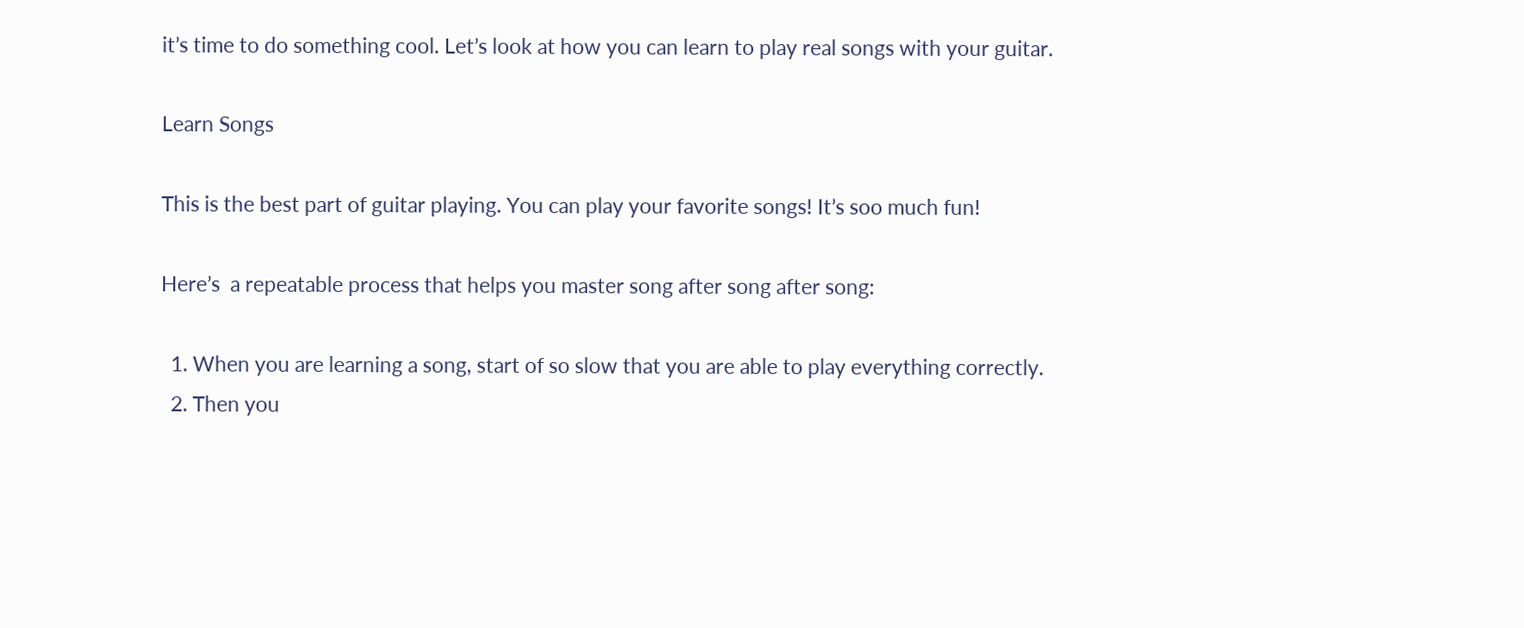it’s time to do something cool. Let’s look at how you can learn to play real songs with your guitar.

Learn Songs

This is the best part of guitar playing. You can play your favorite songs! It’s soo much fun!

Here’s  a repeatable process that helps you master song after song after song:

  1. When you are learning a song, start of so slow that you are able to play everything correctly.
  2. Then you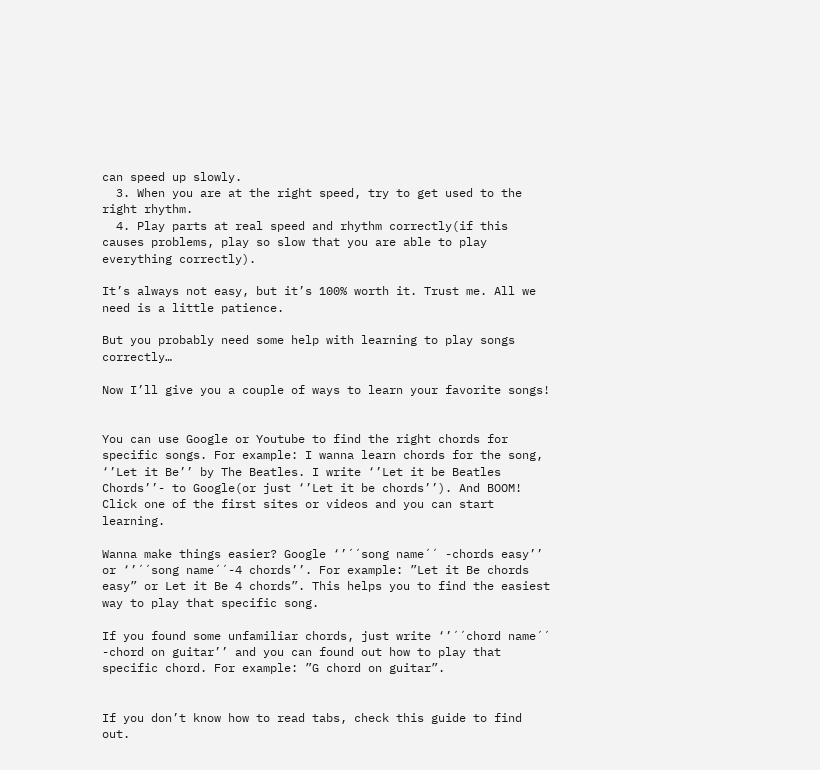can speed up slowly.
  3. When you are at the right speed, try to get used to the right rhythm.
  4. Play parts at real speed and rhythm correctly(if this causes problems, play so slow that you are able to play everything correctly).

It’s always not easy, but it’s 100% worth it. Trust me. All we need is a little patience.

But you probably need some help with learning to play songs correctly…

Now I’ll give you a couple of ways to learn your favorite songs!


You can use Google or Youtube to find the right chords for specific songs. For example: I wanna learn chords for the song, ‘’Let it Be’’ by The Beatles. I write ‘’Let it be Beatles Chords’’- to Google(or just ‘’Let it be chords’’). And BOOM! Click one of the first sites or videos and you can start learning.

Wanna make things easier? Google ‘’´´song name´´ -chords easy’’ or ‘’´´song name´´-4 chords’’. For example: ”Let it Be chords easy” or Let it Be 4 chords”. This helps you to find the easiest way to play that specific song.

If you found some unfamiliar chords, just write ‘’´´chord name´´ -chord on guitar’’ and you can found out how to play that specific chord. For example: ”G chord on guitar”.


If you don’t know how to read tabs, check this guide to find out.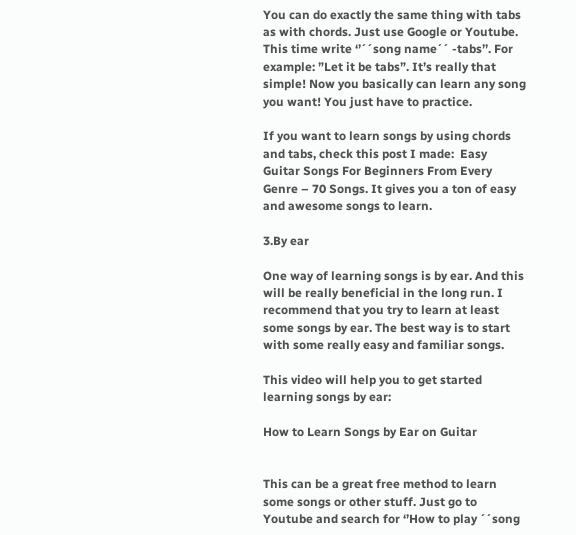You can do exactly the same thing with tabs as with chords. Just use Google or Youtube. This time write ‘’´´song name´´ -tabs’’. For example: ”Let it be tabs”. It’s really that simple! Now you basically can learn any song you want! You just have to practice.

If you want to learn songs by using chords and tabs, check this post I made:  Easy Guitar Songs For Beginners From Every Genre – 70 Songs. It gives you a ton of easy and awesome songs to learn.

3.By ear

One way of learning songs is by ear. And this will be really beneficial in the long run. I recommend that you try to learn at least some songs by ear. The best way is to start with some really easy and familiar songs.

This video will help you to get started learning songs by ear:

How to Learn Songs by Ear on Guitar


This can be a great free method to learn some songs or other stuff. Just go to Youtube and search for ‘’How to play ´´song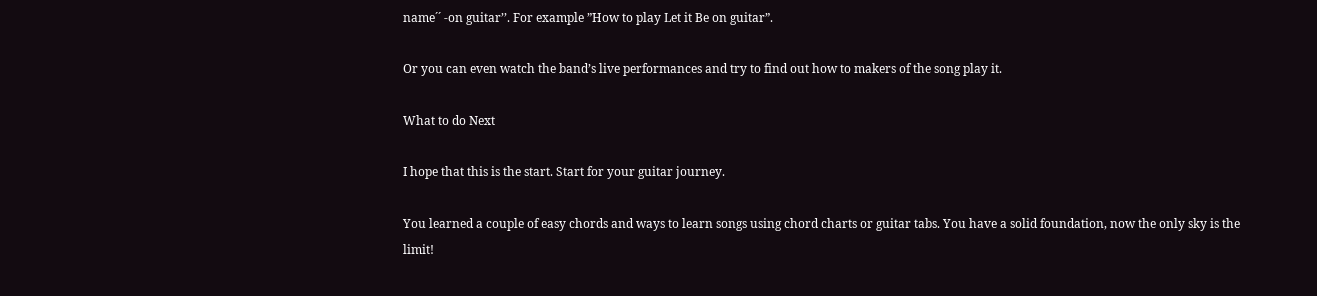name´´ -on guitar’’. For example ”How to play Let it Be on guitar”.

Or you can even watch the band’s live performances and try to find out how to makers of the song play it.

What to do Next

I hope that this is the start. Start for your guitar journey.

You learned a couple of easy chords and ways to learn songs using chord charts or guitar tabs. You have a solid foundation, now the only sky is the limit!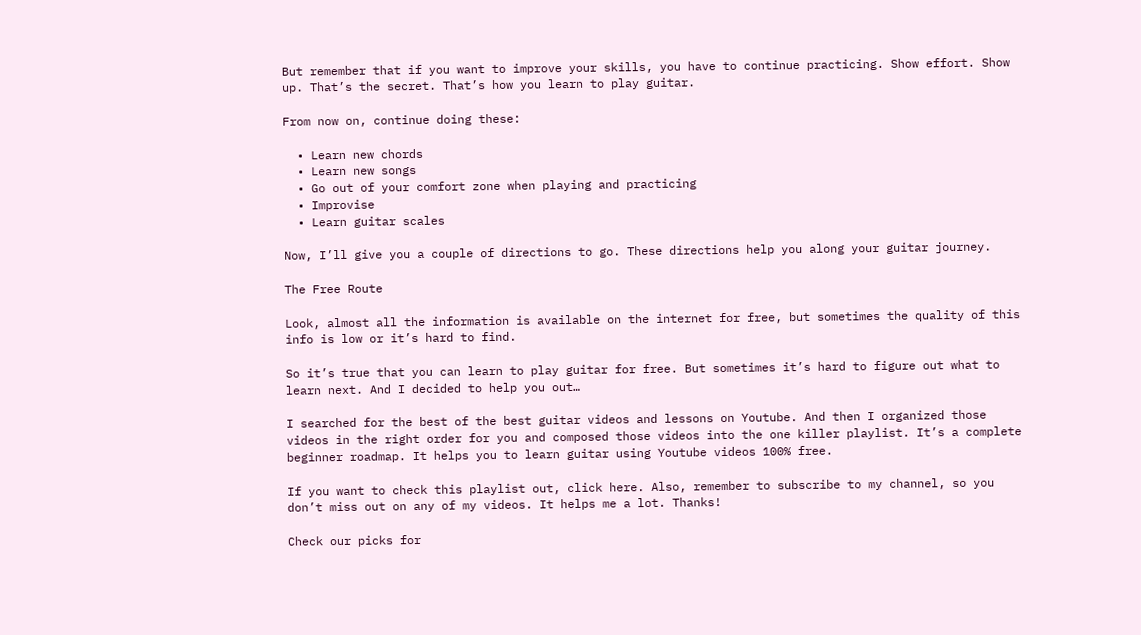But remember that if you want to improve your skills, you have to continue practicing. Show effort. Show up. That’s the secret. That’s how you learn to play guitar.

From now on, continue doing these:

  • Learn new chords
  • Learn new songs
  • Go out of your comfort zone when playing and practicing
  • Improvise
  • Learn guitar scales

Now, I’ll give you a couple of directions to go. These directions help you along your guitar journey.

The Free Route

Look, almost all the information is available on the internet for free, but sometimes the quality of this info is low or it’s hard to find.

So it’s true that you can learn to play guitar for free. But sometimes it’s hard to figure out what to learn next. And I decided to help you out…

I searched for the best of the best guitar videos and lessons on Youtube. And then I organized those videos in the right order for you and composed those videos into the one killer playlist. It’s a complete beginner roadmap. It helps you to learn guitar using Youtube videos 100% free.

If you want to check this playlist out, click here. Also, remember to subscribe to my channel, so you don’t miss out on any of my videos. It helps me a lot. Thanks!

Check our picks for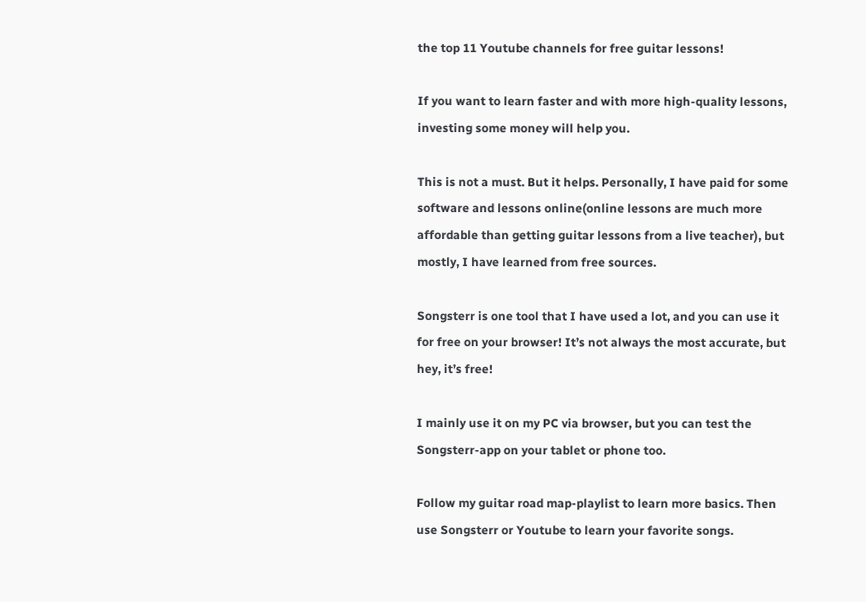the top 11 Youtube channels for free guitar lessons!

If you want to learn faster and with more high-quality lessons, investing some money will help you.

This is not a must. But it helps. Personally, I have paid for some software and lessons online(online lessons are much more affordable than getting guitar lessons from a live teacher), but mostly, I have learned from free sources.

Songsterr is one tool that I have used a lot, and you can use it for free on your browser! It’s not always the most accurate, but hey, it’s free!

I mainly use it on my PC via browser, but you can test the Songsterr-app on your tablet or phone too.

Follow my guitar road map-playlist to learn more basics. Then use Songsterr or Youtube to learn your favorite songs.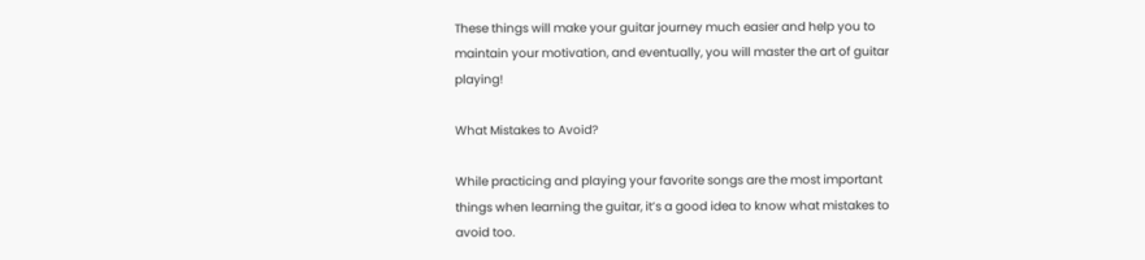These things will make your guitar journey much easier and help you to maintain your motivation, and eventually, you will master the art of guitar playing!

What Mistakes to Avoid?

While practicing and playing your favorite songs are the most important things when learning the guitar, it’s a good idea to know what mistakes to avoid too.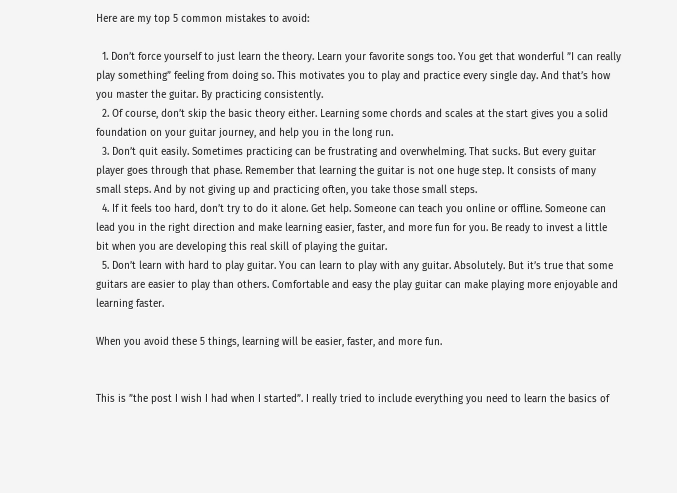Here are my top 5 common mistakes to avoid:

  1. Don’t force yourself to just learn the theory. Learn your favorite songs too. You get that wonderful ”I can really play something” feeling from doing so. This motivates you to play and practice every single day. And that’s how you master the guitar. By practicing consistently.
  2. Of course, don’t skip the basic theory either. Learning some chords and scales at the start gives you a solid foundation on your guitar journey, and help you in the long run.
  3. Don’t quit easily. Sometimes practicing can be frustrating and overwhelming. That sucks. But every guitar player goes through that phase. Remember that learning the guitar is not one huge step. It consists of many small steps. And by not giving up and practicing often, you take those small steps.
  4. If it feels too hard, don’t try to do it alone. Get help. Someone can teach you online or offline. Someone can lead you in the right direction and make learning easier, faster, and more fun for you. Be ready to invest a little bit when you are developing this real skill of playing the guitar.
  5. Don’t learn with hard to play guitar. You can learn to play with any guitar. Absolutely. But it’s true that some guitars are easier to play than others. Comfortable and easy the play guitar can make playing more enjoyable and learning faster.

When you avoid these 5 things, learning will be easier, faster, and more fun.


This is ”the post I wish I had when I started”. I really tried to include everything you need to learn the basics of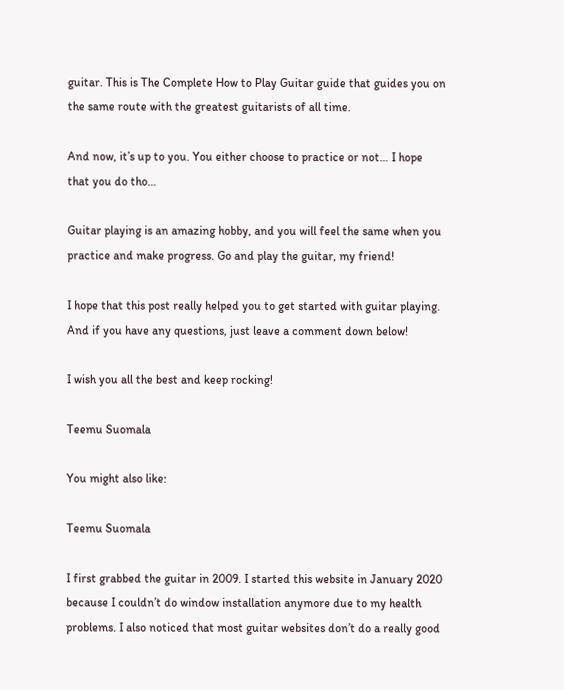guitar. This is The Complete How to Play Guitar guide that guides you on the same route with the greatest guitarists of all time.

And now, it’s up to you. You either choose to practice or not… I hope that you do tho…

Guitar playing is an amazing hobby, and you will feel the same when you practice and make progress. Go and play the guitar, my friend!

I hope that this post really helped you to get started with guitar playing. And if you have any questions, just leave a comment down below!

I wish you all the best and keep rocking!

Teemu Suomala

You might also like:

Teemu Suomala

I first grabbed the guitar in 2009. I started this website in January 2020 because I couldn’t do window installation anymore due to my health problems. I also noticed that most guitar websites don’t do a really good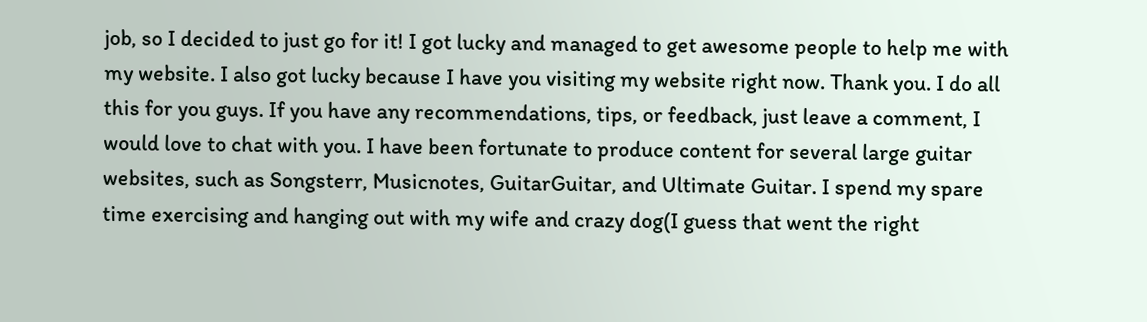job, so I decided to just go for it! I got lucky and managed to get awesome people to help me with my website. I also got lucky because I have you visiting my website right now. Thank you. I do all this for you guys. If you have any recommendations, tips, or feedback, just leave a comment, I would love to chat with you. I have been fortunate to produce content for several large guitar websites, such as Songsterr, Musicnotes, GuitarGuitar, and Ultimate Guitar. I spend my spare time exercising and hanging out with my wife and crazy dog(I guess that went the right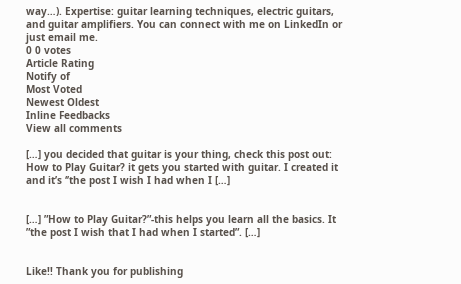way…). Expertise: guitar learning techniques, electric guitars, and guitar amplifiers. You can connect with me on LinkedIn or just email me.
0 0 votes
Article Rating
Notify of
Most Voted
Newest Oldest
Inline Feedbacks
View all comments

[…] you decided that guitar is your thing, check this post out: How to Play Guitar? it gets you started with guitar. I created it and it’s ‘’the post I wish I had when I […]


[…] ”How to Play Guitar?”-this helps you learn all the basics. It ”the post I wish that I had when I started”. […]


Like!! Thank you for publishing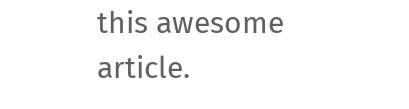this awesome article.